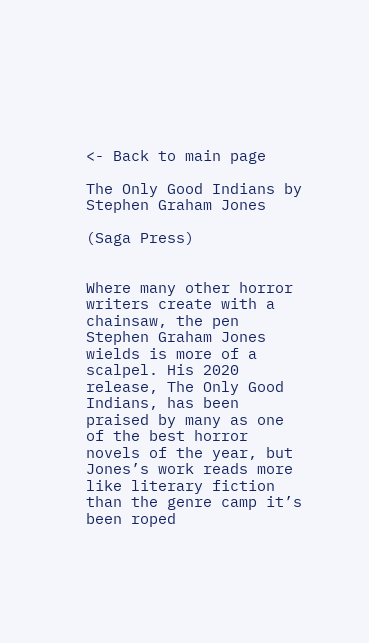<- Back to main page

The Only Good Indians by Stephen Graham Jones

(Saga Press)


Where many other horror writers create with a chainsaw, the pen Stephen Graham Jones wields is more of a scalpel. His 2020 release, The Only Good Indians, has been praised by many as one of the best horror novels of the year, but Jones’s work reads more like literary fiction than the genre camp it’s been roped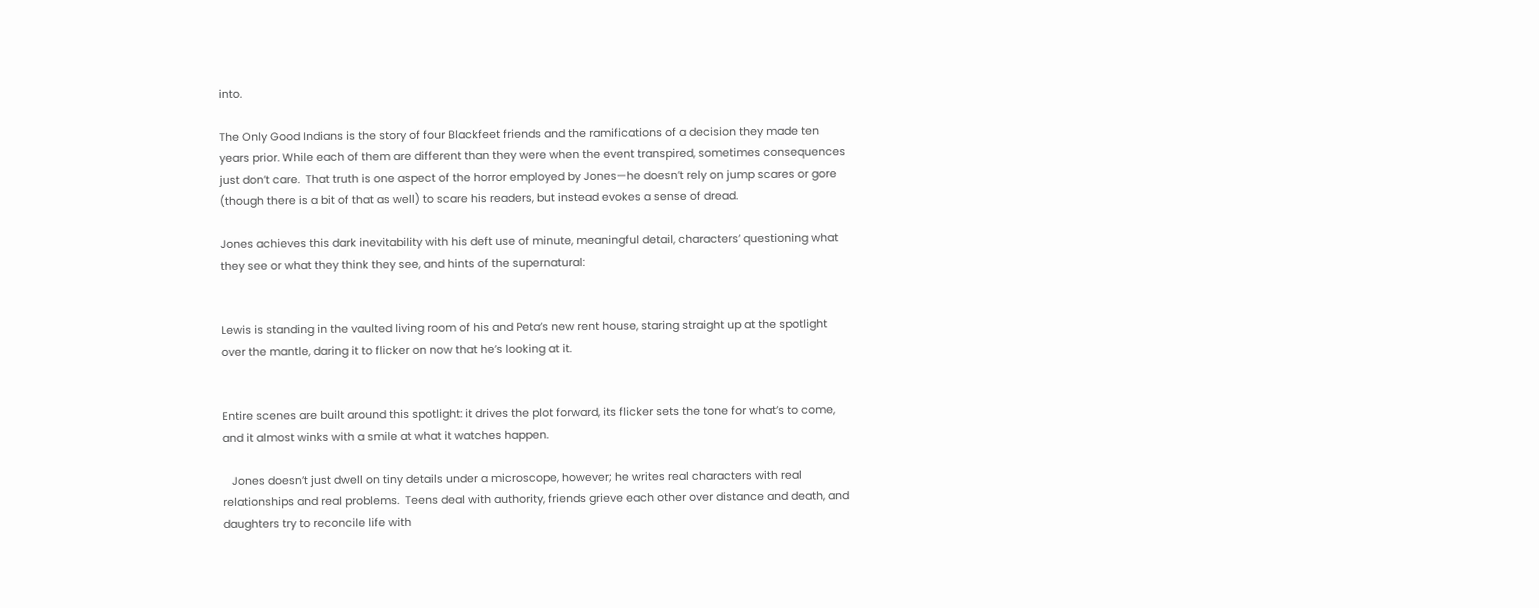into.

The Only Good Indians is the story of four Blackfeet friends and the ramifications of a decision they made ten years prior. While each of them are different than they were when the event transpired, sometimes consequences just don’t care.  That truth is one aspect of the horror employed by Jones—he doesn’t rely on jump scares or gore (though there is a bit of that as well) to scare his readers, but instead evokes a sense of dread.

Jones achieves this dark inevitability with his deft use of minute, meaningful detail, characters’ questioning what they see or what they think they see, and hints of the supernatural:


Lewis is standing in the vaulted living room of his and Peta’s new rent house, staring straight up at the spotlight over the mantle, daring it to flicker on now that he’s looking at it.


Entire scenes are built around this spotlight: it drives the plot forward, its flicker sets the tone for what’s to come, and it almost winks with a smile at what it watches happen.

   Jones doesn’t just dwell on tiny details under a microscope, however; he writes real characters with real relationships and real problems.  Teens deal with authority, friends grieve each other over distance and death, and daughters try to reconcile life with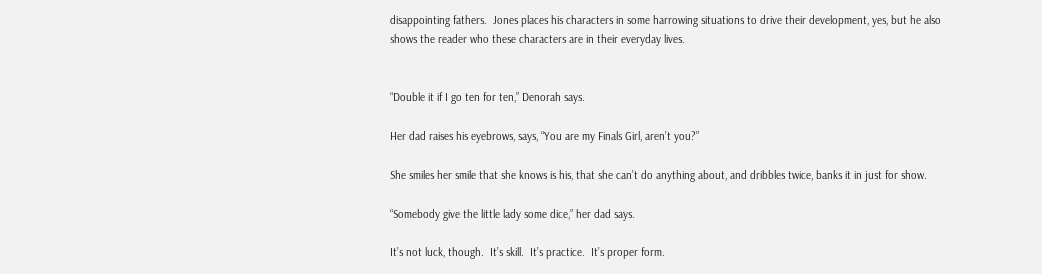disappointing fathers.  Jones places his characters in some harrowing situations to drive their development, yes, but he also shows the reader who these characters are in their everyday lives.


“Double it if I go ten for ten,” Denorah says.

Her dad raises his eyebrows, says, “You are my Finals Girl, aren’t you?”

She smiles her smile that she knows is his, that she can’t do anything about, and dribbles twice, banks it in just for show.

“Somebody give the little lady some dice,” her dad says.

It’s not luck, though.  It’s skill.  It’s practice.  It’s proper form.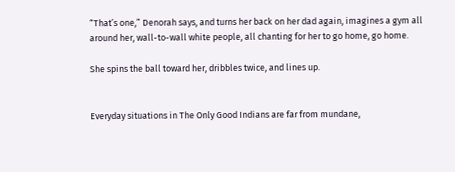“That’s one,” Denorah says, and turns her back on her dad again, imagines a gym all around her, wall-to-wall white people, all chanting for her to go home, go home.

She spins the ball toward her, dribbles twice, and lines up.


Everyday situations in The Only Good Indians are far from mundane,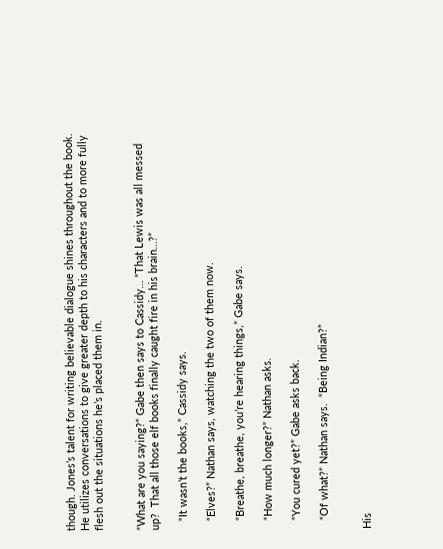though. Jones’s talent for writing believable dialogue shines throughout the book.  He utilizes conversations to give greater depth to his characters and to more fully flesh out the situations he’s placed them in.


“What are you saying?” Gabe then says to Cassidy… “That Lewis was all messed up?  That all those elf books finally caught fire in his brain…?”

   “It wasn’t the books,” Cassidy says.

   “Elves?” Nathan says, watching the two of them now.

   “Breathe, breathe, you’re hearing things,” Gabe says.

   “How much longer?” Nathan asks.

   “You cured yet?” Gabe asks back.

   “Of what?” Nathan says.  “Being Indian?”


His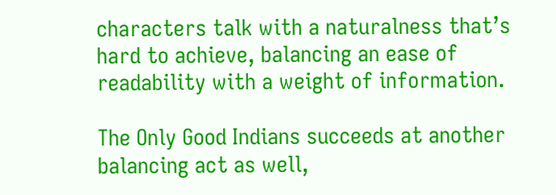characters talk with a naturalness that’s hard to achieve, balancing an ease of readability with a weight of information.

The Only Good Indians succeeds at another balancing act as well,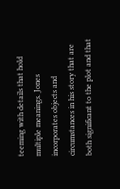teeming with details that hold multiple meanings. Jones incorporates objects and circumstances in his story that are both significant to the plot and that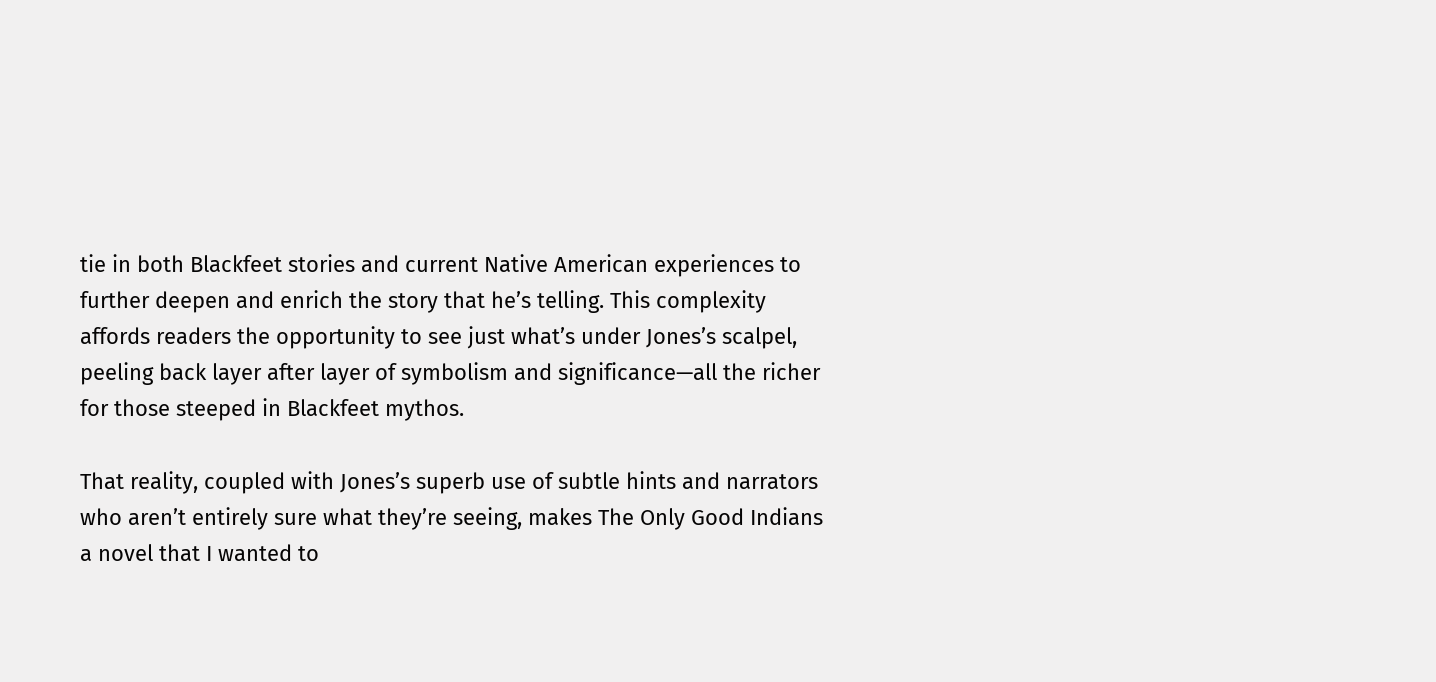tie in both Blackfeet stories and current Native American experiences to further deepen and enrich the story that he’s telling. This complexity affords readers the opportunity to see just what’s under Jones’s scalpel, peeling back layer after layer of symbolism and significance—all the richer for those steeped in Blackfeet mythos.

That reality, coupled with Jones’s superb use of subtle hints and narrators who aren’t entirely sure what they’re seeing, makes The Only Good Indians a novel that I wanted to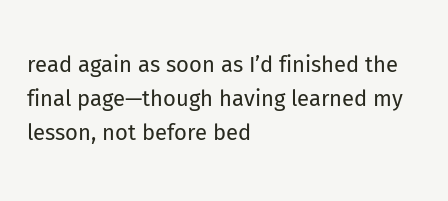read again as soon as I’d finished the final page—though having learned my lesson, not before bed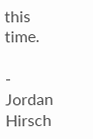this time.

- Jordan Hirsch